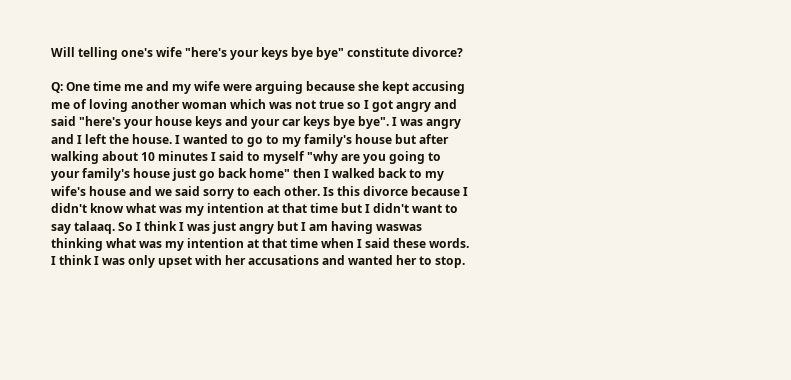Will telling one's wife "here's your keys bye bye" constitute divorce?

Q: One time me and my wife were arguing because she kept accusing me of loving another woman which was not true so I got angry and said "here's your house keys and your car keys bye bye". I was angry and I left the house. I wanted to go to my family's house but after walking about 10 minutes I said to myself "why are you going to your family's house just go back home" then I walked back to my wife's house and we said sorry to each other. Is this divorce because I didn't know what was my intention at that time but I didn't want to say talaaq. So I think I was just angry but I am having waswas thinking what was my intention at that time when I said these words. I think I was only upset with her accusations and wanted her to stop.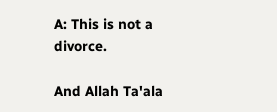A: This is not a divorce.

And Allah Ta'ala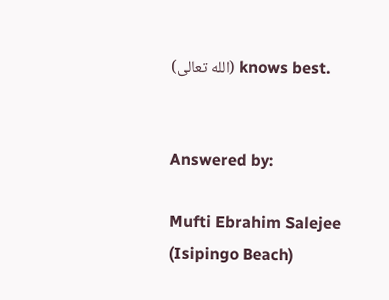(الله تعالى) knows best.


Answered by:

Mufti Ebrahim Salejee (Isipingo Beach)